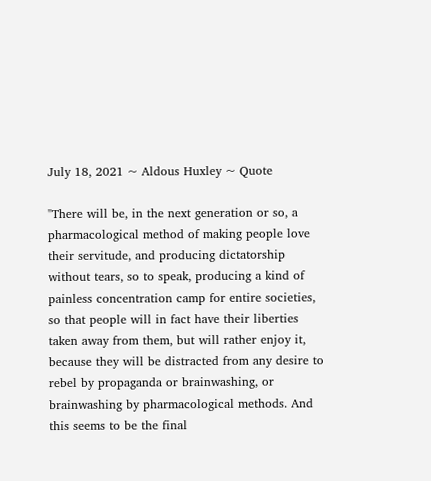July 18, 2021 ~ Aldous Huxley ~ Quote

"There will be, in the next generation or so, a pharmacological method of making people love their servitude, and producing dictatorship without tears, so to speak, producing a kind of painless concentration camp for entire societies, so that people will in fact have their liberties taken away from them, but will rather enjoy it, because they will be distracted from any desire to rebel by propaganda or brainwashing, or brainwashing by pharmacological methods. And this seems to be the final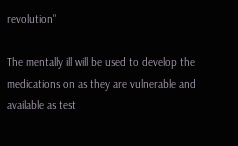revolution"

The mentally ill will be used to develop the medications on as they are vulnerable and available as test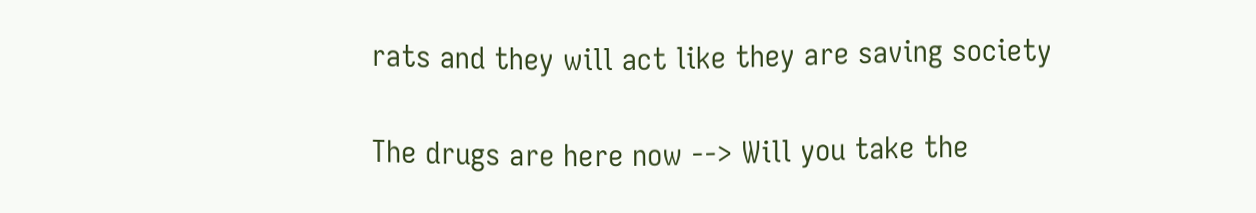rats and they will act like they are saving society

The drugs are here now --> Will you take the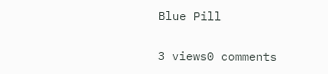Blue Pill

3 views0 comments